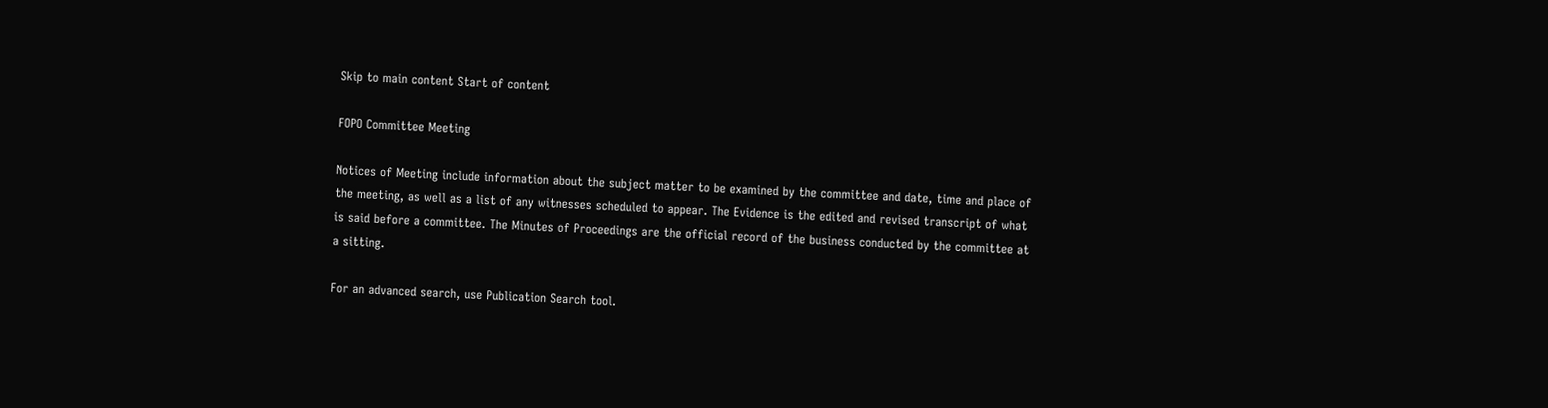Skip to main content Start of content

FOPO Committee Meeting

Notices of Meeting include information about the subject matter to be examined by the committee and date, time and place of the meeting, as well as a list of any witnesses scheduled to appear. The Evidence is the edited and revised transcript of what is said before a committee. The Minutes of Proceedings are the official record of the business conducted by the committee at a sitting.

For an advanced search, use Publication Search tool.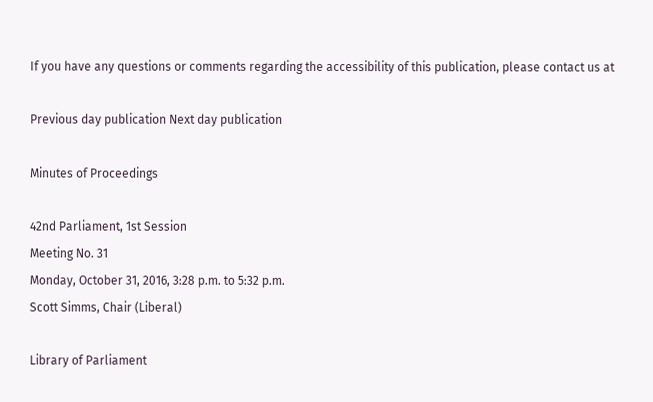If you have any questions or comments regarding the accessibility of this publication, please contact us at

Previous day publication Next day publication

Minutes of Proceedings

42nd Parliament, 1st Session
Meeting No. 31
Monday, October 31, 2016, 3:28 p.m. to 5:32 p.m.
Scott Simms, Chair (Liberal)

Library of Parliament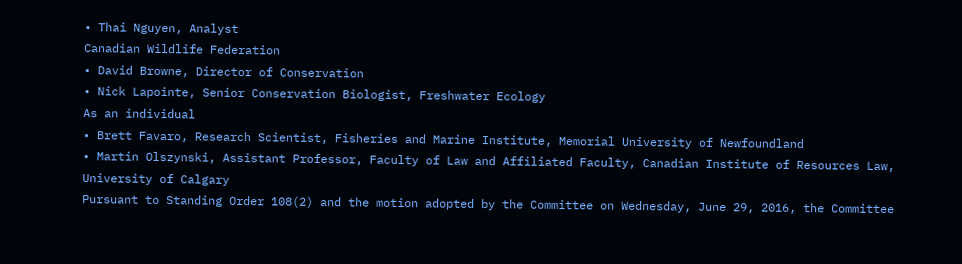• Thai Nguyen, Analyst
Canadian Wildlife Federation
• David Browne, Director of Conservation
• Nick Lapointe, Senior Conservation Biologist, Freshwater Ecology
As an individual
• Brett Favaro, Research Scientist, Fisheries and Marine Institute, Memorial University of Newfoundland
• Martin Olszynski, Assistant Professor, Faculty of Law and Affiliated Faculty, Canadian Institute of Resources Law, University of Calgary
Pursuant to Standing Order 108(2) and the motion adopted by the Committee on Wednesday, June 29, 2016, the Committee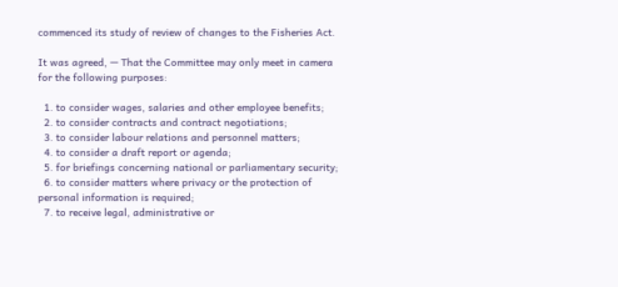commenced its study of review of changes to the Fisheries Act.

It was agreed, — That the Committee may only meet in camera for the following purposes:

  1. to consider wages, salaries and other employee benefits;
  2. to consider contracts and contract negotiations;
  3. to consider labour relations and personnel matters;
  4. to consider a draft report or agenda;
  5. for briefings concerning national or parliamentary security;
  6. to consider matters where privacy or the protection of personal information is required;
  7. to receive legal, administrative or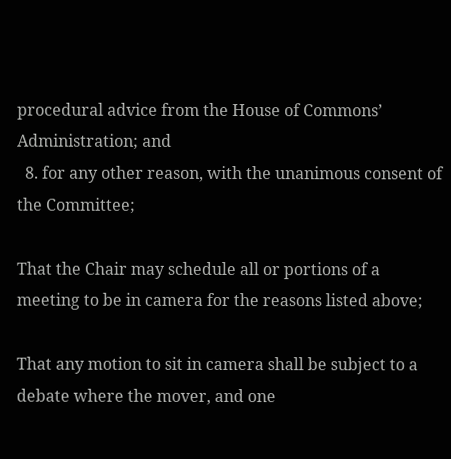procedural advice from the House of Commons’ Administration; and
  8. for any other reason, with the unanimous consent of the Committee;

That the Chair may schedule all or portions of a meeting to be in camera for the reasons listed above;

That any motion to sit in camera shall be subject to a debate where the mover, and one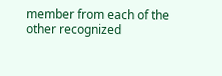member from each of the other recognized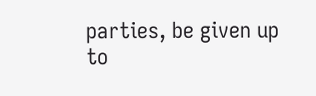parties, be given up to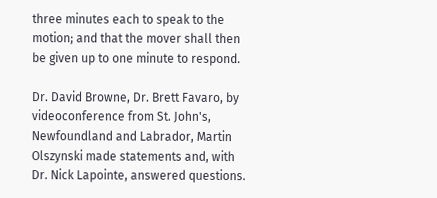three minutes each to speak to the motion; and that the mover shall then be given up to one minute to respond.

Dr. David Browne, Dr. Brett Favaro, by videoconference from St. John's, Newfoundland and Labrador, Martin Olszynski made statements and, with Dr. Nick Lapointe, answered questions.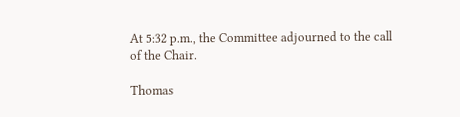At 5:32 p.m., the Committee adjourned to the call of the Chair.

Thomas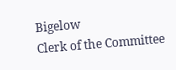Bigelow
Clerk of the Committee